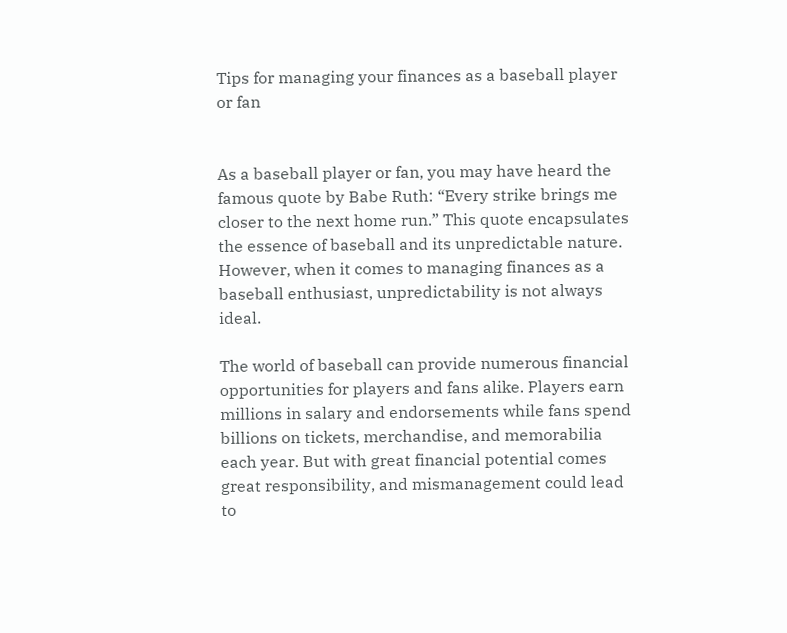Tips for managing your finances as a baseball player or fan


As a baseball player or fan, you may have heard the famous quote by Babe Ruth: “Every strike brings me closer to the next home run.” This quote encapsulates the essence of baseball and its unpredictable nature. However, when it comes to managing finances as a baseball enthusiast, unpredictability is not always ideal.

The world of baseball can provide numerous financial opportunities for players and fans alike. Players earn millions in salary and endorsements while fans spend billions on tickets, merchandise, and memorabilia each year. But with great financial potential comes great responsibility, and mismanagement could lead to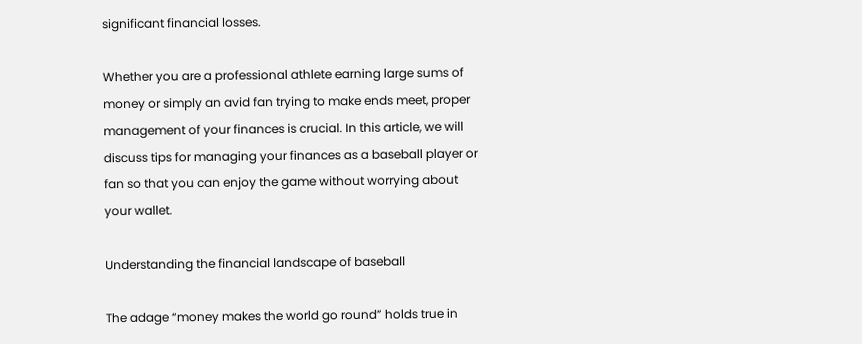significant financial losses.

Whether you are a professional athlete earning large sums of money or simply an avid fan trying to make ends meet, proper management of your finances is crucial. In this article, we will discuss tips for managing your finances as a baseball player or fan so that you can enjoy the game without worrying about your wallet.

Understanding the financial landscape of baseball

The adage “money makes the world go round” holds true in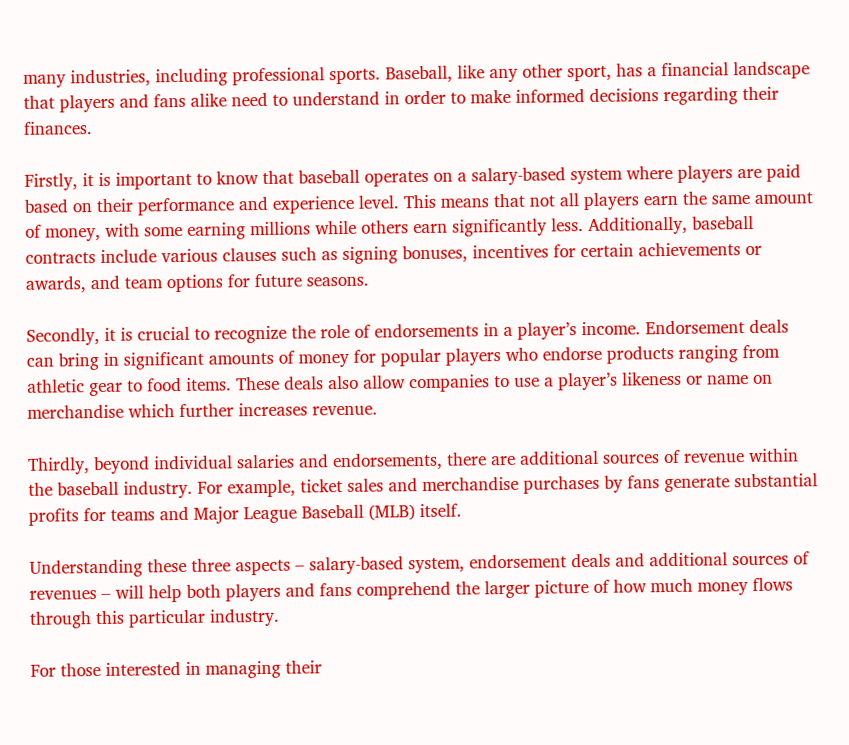many industries, including professional sports. Baseball, like any other sport, has a financial landscape that players and fans alike need to understand in order to make informed decisions regarding their finances.

Firstly, it is important to know that baseball operates on a salary-based system where players are paid based on their performance and experience level. This means that not all players earn the same amount of money, with some earning millions while others earn significantly less. Additionally, baseball contracts include various clauses such as signing bonuses, incentives for certain achievements or awards, and team options for future seasons.

Secondly, it is crucial to recognize the role of endorsements in a player’s income. Endorsement deals can bring in significant amounts of money for popular players who endorse products ranging from athletic gear to food items. These deals also allow companies to use a player’s likeness or name on merchandise which further increases revenue.

Thirdly, beyond individual salaries and endorsements, there are additional sources of revenue within the baseball industry. For example, ticket sales and merchandise purchases by fans generate substantial profits for teams and Major League Baseball (MLB) itself.

Understanding these three aspects – salary-based system, endorsement deals and additional sources of revenues – will help both players and fans comprehend the larger picture of how much money flows through this particular industry.

For those interested in managing their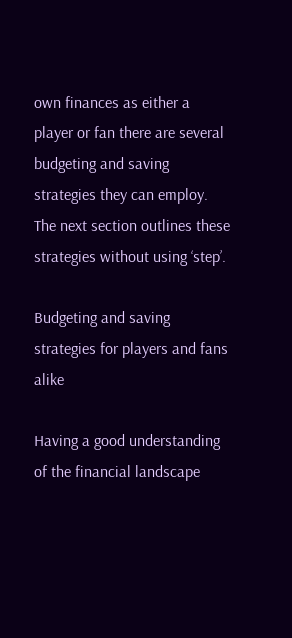own finances as either a player or fan there are several budgeting and saving strategies they can employ. The next section outlines these strategies without using ‘step’.

Budgeting and saving strategies for players and fans alike

Having a good understanding of the financial landscape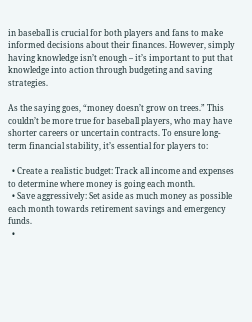in baseball is crucial for both players and fans to make informed decisions about their finances. However, simply having knowledge isn’t enough – it’s important to put that knowledge into action through budgeting and saving strategies.

As the saying goes, “money doesn’t grow on trees.” This couldn’t be more true for baseball players, who may have shorter careers or uncertain contracts. To ensure long-term financial stability, it’s essential for players to:

  • Create a realistic budget: Track all income and expenses to determine where money is going each month.
  • Save aggressively: Set aside as much money as possible each month towards retirement savings and emergency funds.
  •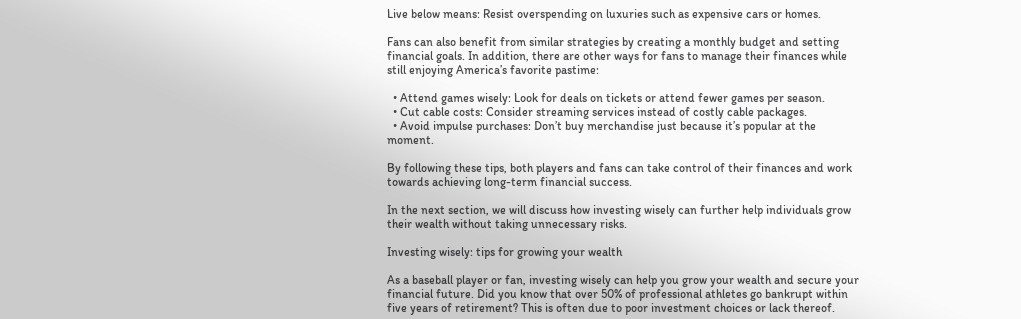Live below means: Resist overspending on luxuries such as expensive cars or homes.

Fans can also benefit from similar strategies by creating a monthly budget and setting financial goals. In addition, there are other ways for fans to manage their finances while still enjoying America’s favorite pastime:

  • Attend games wisely: Look for deals on tickets or attend fewer games per season.
  • Cut cable costs: Consider streaming services instead of costly cable packages.
  • Avoid impulse purchases: Don’t buy merchandise just because it’s popular at the moment.

By following these tips, both players and fans can take control of their finances and work towards achieving long-term financial success.

In the next section, we will discuss how investing wisely can further help individuals grow their wealth without taking unnecessary risks.

Investing wisely: tips for growing your wealth

As a baseball player or fan, investing wisely can help you grow your wealth and secure your financial future. Did you know that over 50% of professional athletes go bankrupt within five years of retirement? This is often due to poor investment choices or lack thereof.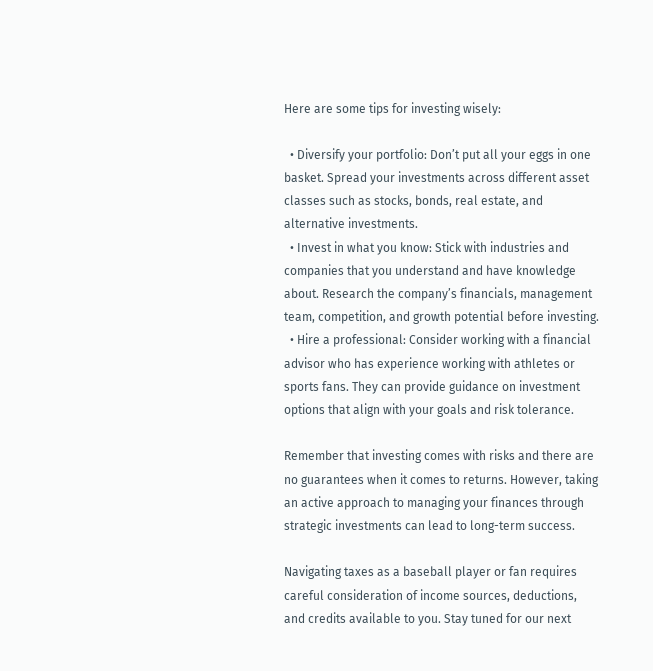Here are some tips for investing wisely:

  • Diversify your portfolio: Don’t put all your eggs in one basket. Spread your investments across different asset classes such as stocks, bonds, real estate, and alternative investments.
  • Invest in what you know: Stick with industries and companies that you understand and have knowledge about. Research the company’s financials, management team, competition, and growth potential before investing.
  • Hire a professional: Consider working with a financial advisor who has experience working with athletes or sports fans. They can provide guidance on investment options that align with your goals and risk tolerance.

Remember that investing comes with risks and there are no guarantees when it comes to returns. However, taking an active approach to managing your finances through strategic investments can lead to long-term success.

Navigating taxes as a baseball player or fan requires careful consideration of income sources, deductions, and credits available to you. Stay tuned for our next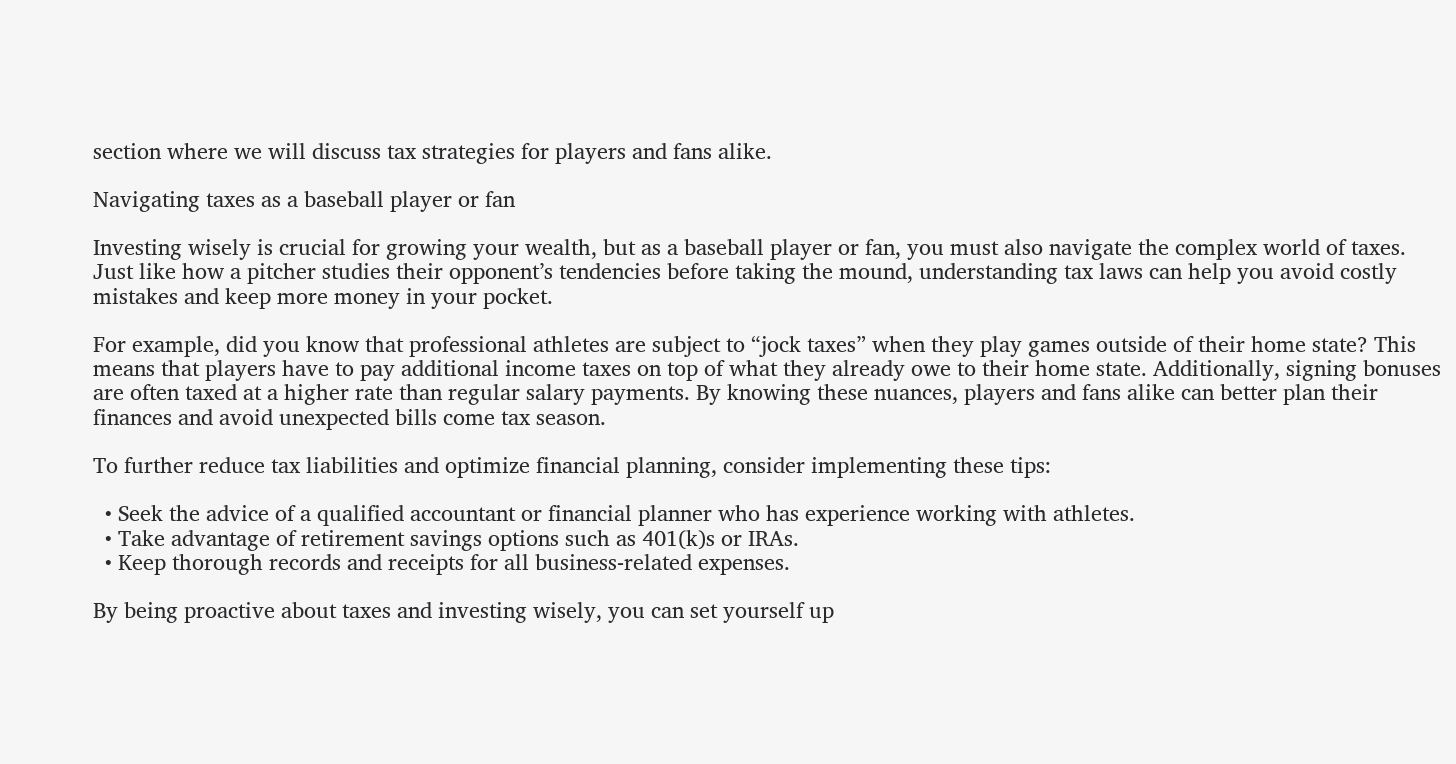section where we will discuss tax strategies for players and fans alike.

Navigating taxes as a baseball player or fan

Investing wisely is crucial for growing your wealth, but as a baseball player or fan, you must also navigate the complex world of taxes. Just like how a pitcher studies their opponent’s tendencies before taking the mound, understanding tax laws can help you avoid costly mistakes and keep more money in your pocket.

For example, did you know that professional athletes are subject to “jock taxes” when they play games outside of their home state? This means that players have to pay additional income taxes on top of what they already owe to their home state. Additionally, signing bonuses are often taxed at a higher rate than regular salary payments. By knowing these nuances, players and fans alike can better plan their finances and avoid unexpected bills come tax season.

To further reduce tax liabilities and optimize financial planning, consider implementing these tips:

  • Seek the advice of a qualified accountant or financial planner who has experience working with athletes.
  • Take advantage of retirement savings options such as 401(k)s or IRAs.
  • Keep thorough records and receipts for all business-related expenses.

By being proactive about taxes and investing wisely, you can set yourself up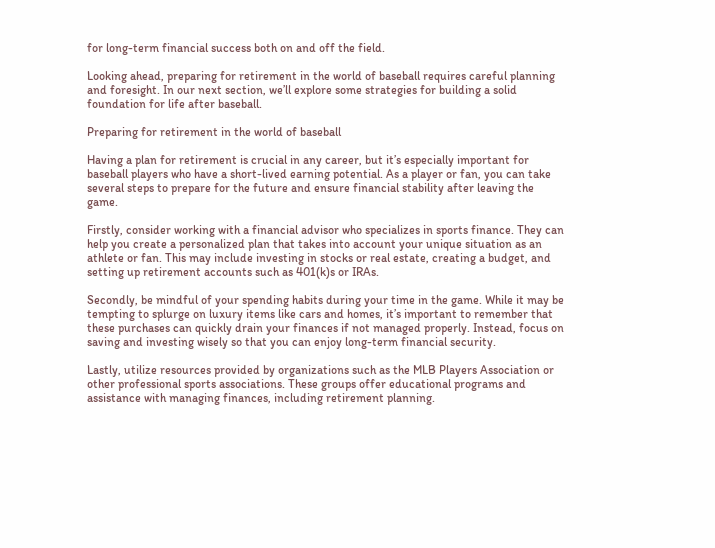for long-term financial success both on and off the field.

Looking ahead, preparing for retirement in the world of baseball requires careful planning and foresight. In our next section, we’ll explore some strategies for building a solid foundation for life after baseball.

Preparing for retirement in the world of baseball

Having a plan for retirement is crucial in any career, but it’s especially important for baseball players who have a short-lived earning potential. As a player or fan, you can take several steps to prepare for the future and ensure financial stability after leaving the game.

Firstly, consider working with a financial advisor who specializes in sports finance. They can help you create a personalized plan that takes into account your unique situation as an athlete or fan. This may include investing in stocks or real estate, creating a budget, and setting up retirement accounts such as 401(k)s or IRAs.

Secondly, be mindful of your spending habits during your time in the game. While it may be tempting to splurge on luxury items like cars and homes, it’s important to remember that these purchases can quickly drain your finances if not managed properly. Instead, focus on saving and investing wisely so that you can enjoy long-term financial security.

Lastly, utilize resources provided by organizations such as the MLB Players Association or other professional sports associations. These groups offer educational programs and assistance with managing finances, including retirement planning.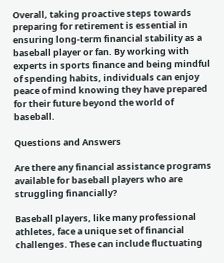Overall, taking proactive steps towards preparing for retirement is essential in ensuring long-term financial stability as a baseball player or fan. By working with experts in sports finance and being mindful of spending habits, individuals can enjoy peace of mind knowing they have prepared for their future beyond the world of baseball.

Questions and Answers

Are there any financial assistance programs available for baseball players who are struggling financially?

Baseball players, like many professional athletes, face a unique set of financial challenges. These can include fluctuating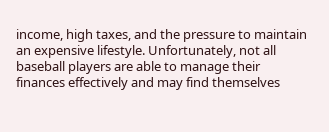income, high taxes, and the pressure to maintain an expensive lifestyle. Unfortunately, not all baseball players are able to manage their finances effectively and may find themselves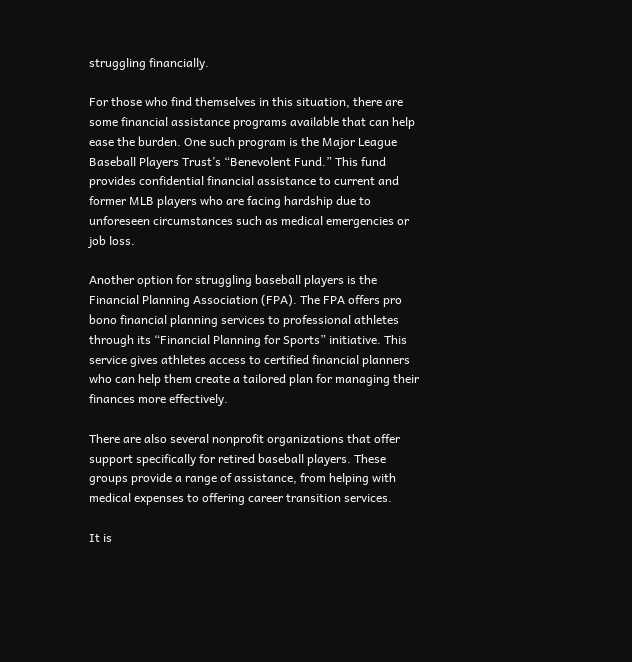struggling financially.

For those who find themselves in this situation, there are some financial assistance programs available that can help ease the burden. One such program is the Major League Baseball Players Trust’s “Benevolent Fund.” This fund provides confidential financial assistance to current and former MLB players who are facing hardship due to unforeseen circumstances such as medical emergencies or job loss.

Another option for struggling baseball players is the Financial Planning Association (FPA). The FPA offers pro bono financial planning services to professional athletes through its “Financial Planning for Sports” initiative. This service gives athletes access to certified financial planners who can help them create a tailored plan for managing their finances more effectively.

There are also several nonprofit organizations that offer support specifically for retired baseball players. These groups provide a range of assistance, from helping with medical expenses to offering career transition services.

It is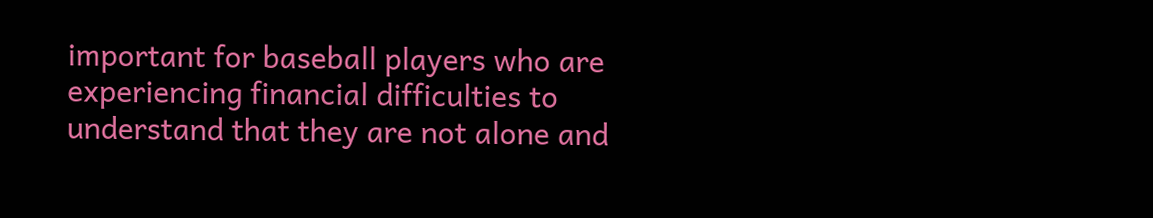important for baseball players who are experiencing financial difficulties to understand that they are not alone and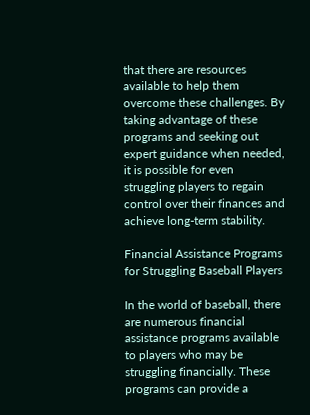that there are resources available to help them overcome these challenges. By taking advantage of these programs and seeking out expert guidance when needed, it is possible for even struggling players to regain control over their finances and achieve long-term stability.

Financial Assistance Programs for Struggling Baseball Players

In the world of baseball, there are numerous financial assistance programs available to players who may be struggling financially. These programs can provide a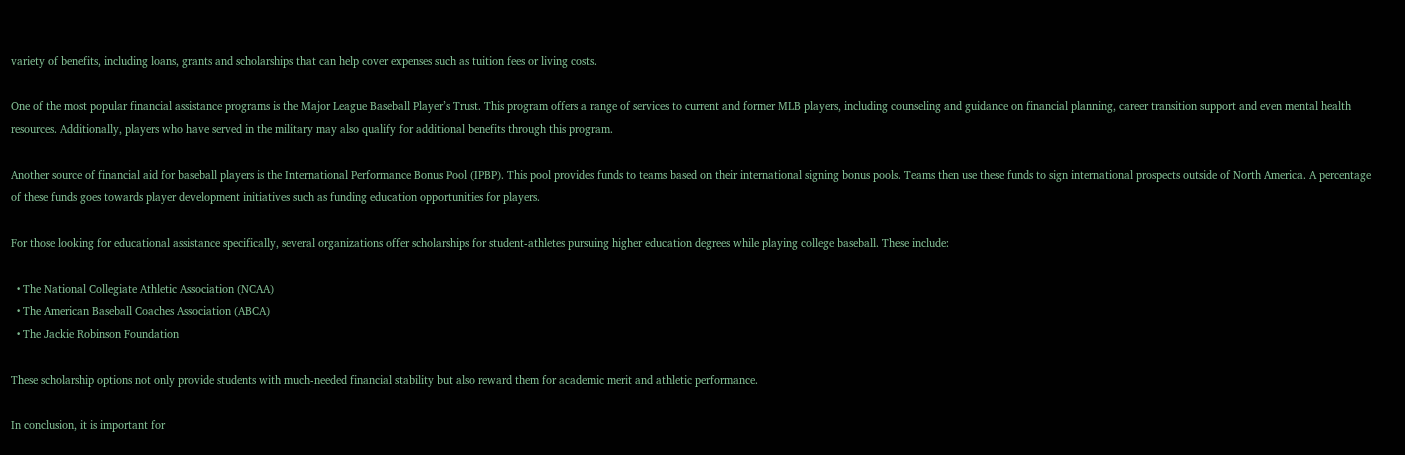variety of benefits, including loans, grants and scholarships that can help cover expenses such as tuition fees or living costs.

One of the most popular financial assistance programs is the Major League Baseball Player’s Trust. This program offers a range of services to current and former MLB players, including counseling and guidance on financial planning, career transition support and even mental health resources. Additionally, players who have served in the military may also qualify for additional benefits through this program.

Another source of financial aid for baseball players is the International Performance Bonus Pool (IPBP). This pool provides funds to teams based on their international signing bonus pools. Teams then use these funds to sign international prospects outside of North America. A percentage of these funds goes towards player development initiatives such as funding education opportunities for players.

For those looking for educational assistance specifically, several organizations offer scholarships for student-athletes pursuing higher education degrees while playing college baseball. These include:

  • The National Collegiate Athletic Association (NCAA)
  • The American Baseball Coaches Association (ABCA)
  • The Jackie Robinson Foundation

These scholarship options not only provide students with much-needed financial stability but also reward them for academic merit and athletic performance.

In conclusion, it is important for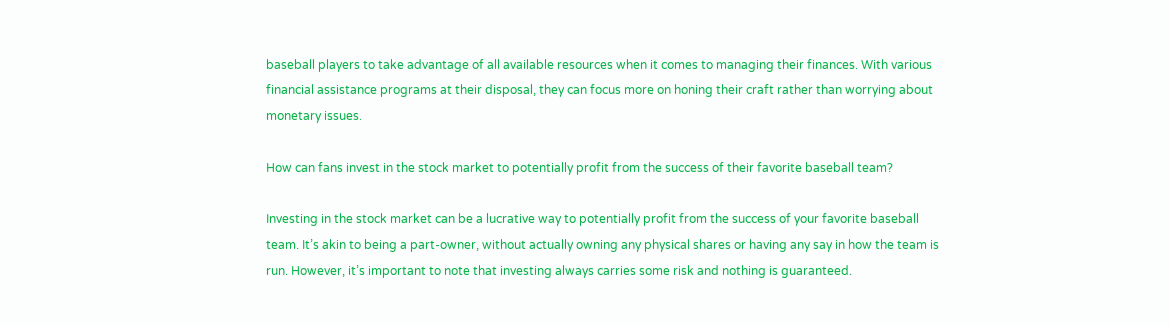baseball players to take advantage of all available resources when it comes to managing their finances. With various financial assistance programs at their disposal, they can focus more on honing their craft rather than worrying about monetary issues.

How can fans invest in the stock market to potentially profit from the success of their favorite baseball team?

Investing in the stock market can be a lucrative way to potentially profit from the success of your favorite baseball team. It’s akin to being a part-owner, without actually owning any physical shares or having any say in how the team is run. However, it’s important to note that investing always carries some risk and nothing is guaranteed.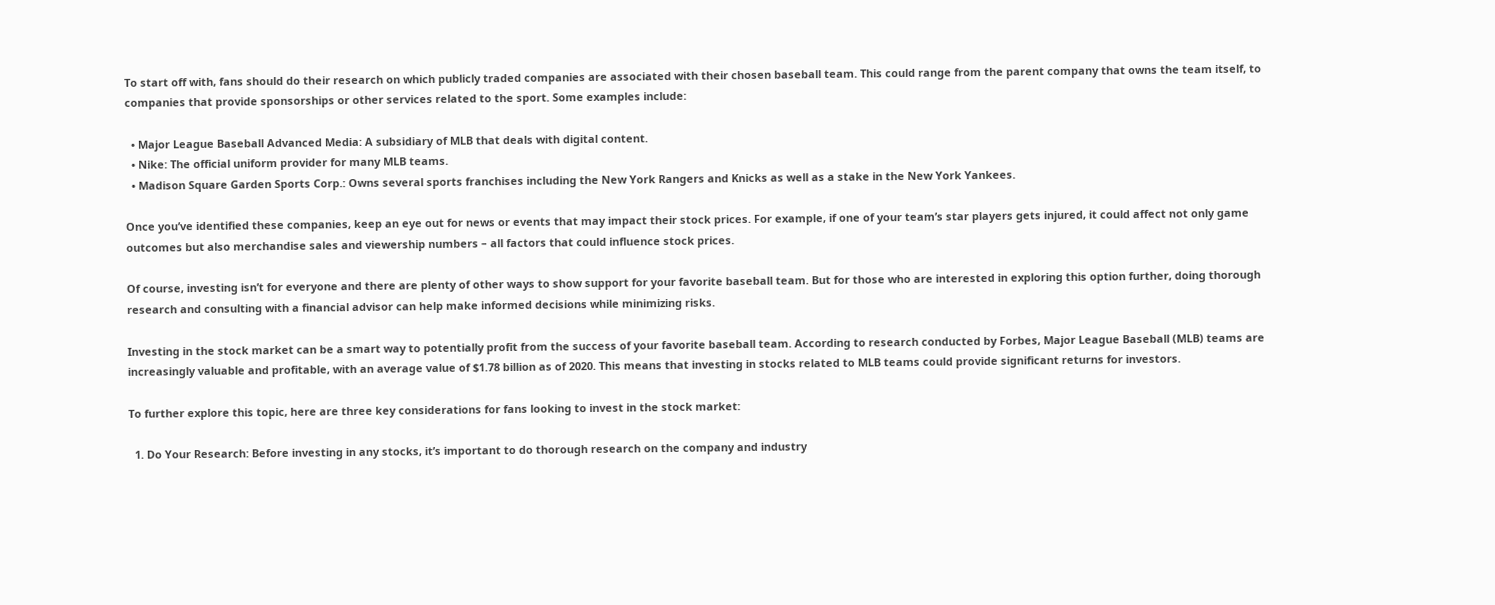To start off with, fans should do their research on which publicly traded companies are associated with their chosen baseball team. This could range from the parent company that owns the team itself, to companies that provide sponsorships or other services related to the sport. Some examples include:

  • Major League Baseball Advanced Media: A subsidiary of MLB that deals with digital content.
  • Nike: The official uniform provider for many MLB teams.
  • Madison Square Garden Sports Corp.: Owns several sports franchises including the New York Rangers and Knicks as well as a stake in the New York Yankees.

Once you’ve identified these companies, keep an eye out for news or events that may impact their stock prices. For example, if one of your team’s star players gets injured, it could affect not only game outcomes but also merchandise sales and viewership numbers – all factors that could influence stock prices.

Of course, investing isn’t for everyone and there are plenty of other ways to show support for your favorite baseball team. But for those who are interested in exploring this option further, doing thorough research and consulting with a financial advisor can help make informed decisions while minimizing risks.

Investing in the stock market can be a smart way to potentially profit from the success of your favorite baseball team. According to research conducted by Forbes, Major League Baseball (MLB) teams are increasingly valuable and profitable, with an average value of $1.78 billion as of 2020. This means that investing in stocks related to MLB teams could provide significant returns for investors.

To further explore this topic, here are three key considerations for fans looking to invest in the stock market:

  1. Do Your Research: Before investing in any stocks, it’s important to do thorough research on the company and industry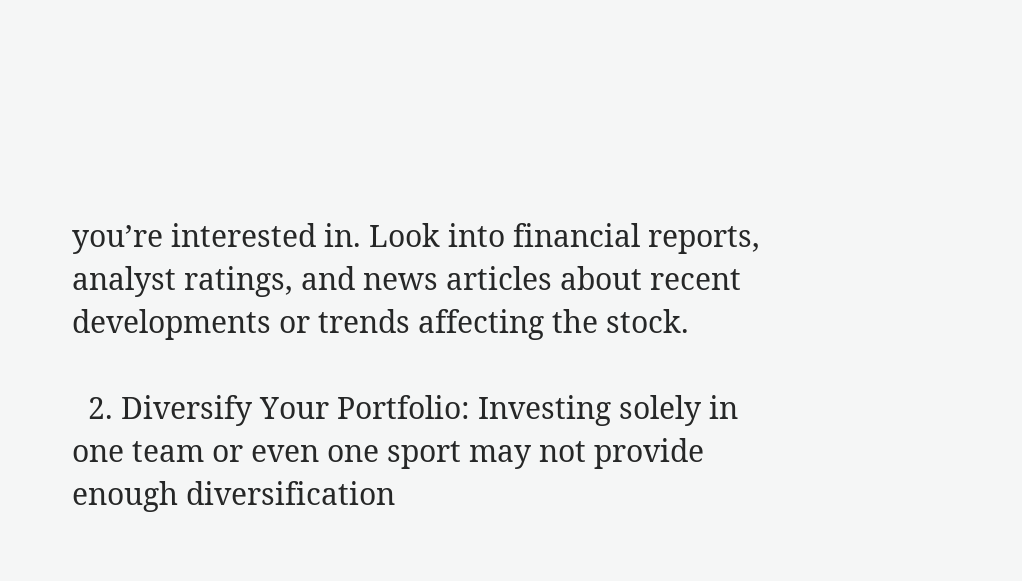you’re interested in. Look into financial reports, analyst ratings, and news articles about recent developments or trends affecting the stock.

  2. Diversify Your Portfolio: Investing solely in one team or even one sport may not provide enough diversification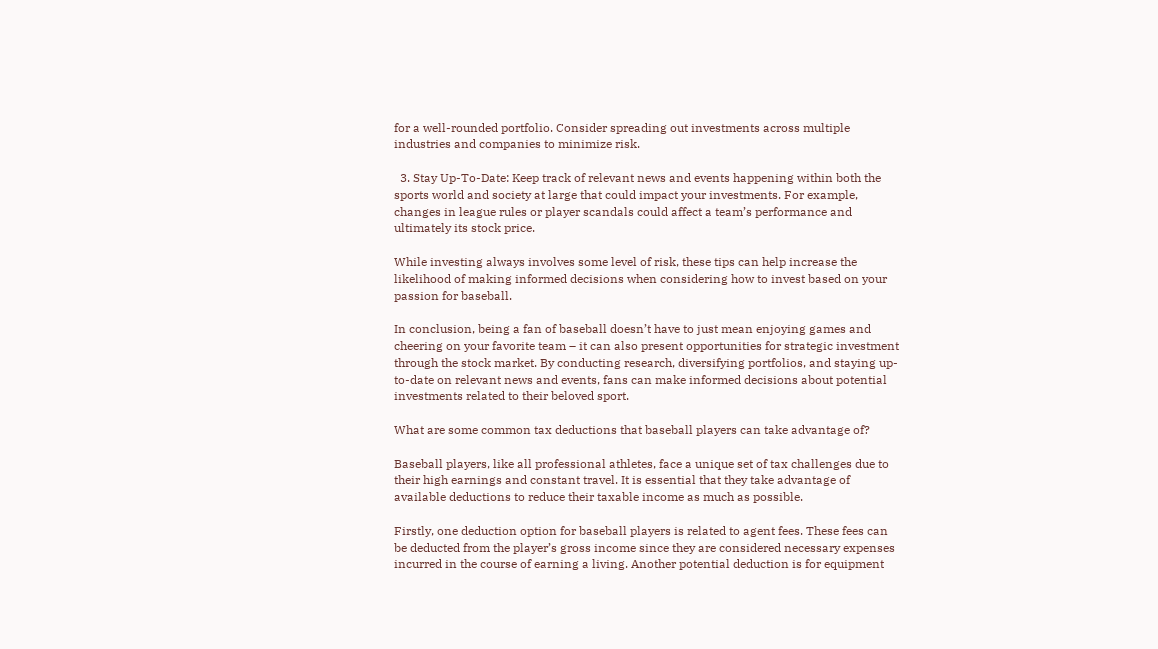for a well-rounded portfolio. Consider spreading out investments across multiple industries and companies to minimize risk.

  3. Stay Up-To-Date: Keep track of relevant news and events happening within both the sports world and society at large that could impact your investments. For example, changes in league rules or player scandals could affect a team’s performance and ultimately its stock price.

While investing always involves some level of risk, these tips can help increase the likelihood of making informed decisions when considering how to invest based on your passion for baseball.

In conclusion, being a fan of baseball doesn’t have to just mean enjoying games and cheering on your favorite team – it can also present opportunities for strategic investment through the stock market. By conducting research, diversifying portfolios, and staying up-to-date on relevant news and events, fans can make informed decisions about potential investments related to their beloved sport.

What are some common tax deductions that baseball players can take advantage of?

Baseball players, like all professional athletes, face a unique set of tax challenges due to their high earnings and constant travel. It is essential that they take advantage of available deductions to reduce their taxable income as much as possible.

Firstly, one deduction option for baseball players is related to agent fees. These fees can be deducted from the player’s gross income since they are considered necessary expenses incurred in the course of earning a living. Another potential deduction is for equipment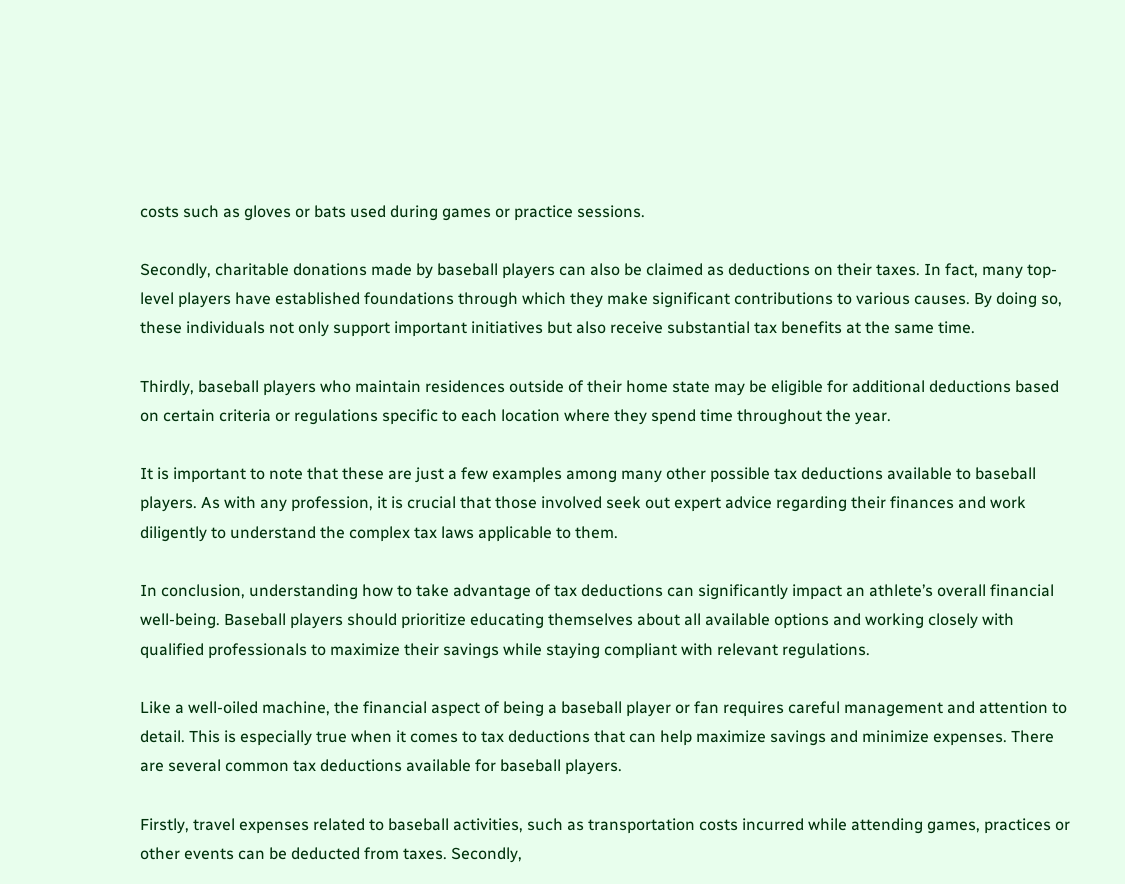costs such as gloves or bats used during games or practice sessions.

Secondly, charitable donations made by baseball players can also be claimed as deductions on their taxes. In fact, many top-level players have established foundations through which they make significant contributions to various causes. By doing so, these individuals not only support important initiatives but also receive substantial tax benefits at the same time.

Thirdly, baseball players who maintain residences outside of their home state may be eligible for additional deductions based on certain criteria or regulations specific to each location where they spend time throughout the year.

It is important to note that these are just a few examples among many other possible tax deductions available to baseball players. As with any profession, it is crucial that those involved seek out expert advice regarding their finances and work diligently to understand the complex tax laws applicable to them.

In conclusion, understanding how to take advantage of tax deductions can significantly impact an athlete’s overall financial well-being. Baseball players should prioritize educating themselves about all available options and working closely with qualified professionals to maximize their savings while staying compliant with relevant regulations.

Like a well-oiled machine, the financial aspect of being a baseball player or fan requires careful management and attention to detail. This is especially true when it comes to tax deductions that can help maximize savings and minimize expenses. There are several common tax deductions available for baseball players.

Firstly, travel expenses related to baseball activities, such as transportation costs incurred while attending games, practices or other events can be deducted from taxes. Secondly,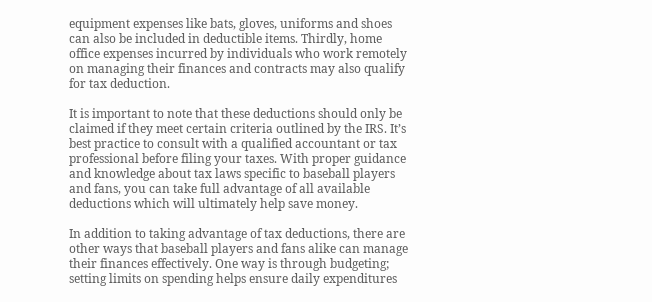equipment expenses like bats, gloves, uniforms and shoes can also be included in deductible items. Thirdly, home office expenses incurred by individuals who work remotely on managing their finances and contracts may also qualify for tax deduction.

It is important to note that these deductions should only be claimed if they meet certain criteria outlined by the IRS. It’s best practice to consult with a qualified accountant or tax professional before filing your taxes. With proper guidance and knowledge about tax laws specific to baseball players and fans, you can take full advantage of all available deductions which will ultimately help save money.

In addition to taking advantage of tax deductions, there are other ways that baseball players and fans alike can manage their finances effectively. One way is through budgeting; setting limits on spending helps ensure daily expenditures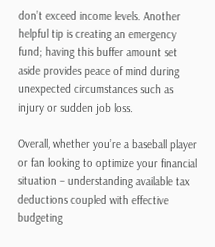don’t exceed income levels. Another helpful tip is creating an emergency fund; having this buffer amount set aside provides peace of mind during unexpected circumstances such as injury or sudden job loss.

Overall, whether you’re a baseball player or fan looking to optimize your financial situation – understanding available tax deductions coupled with effective budgeting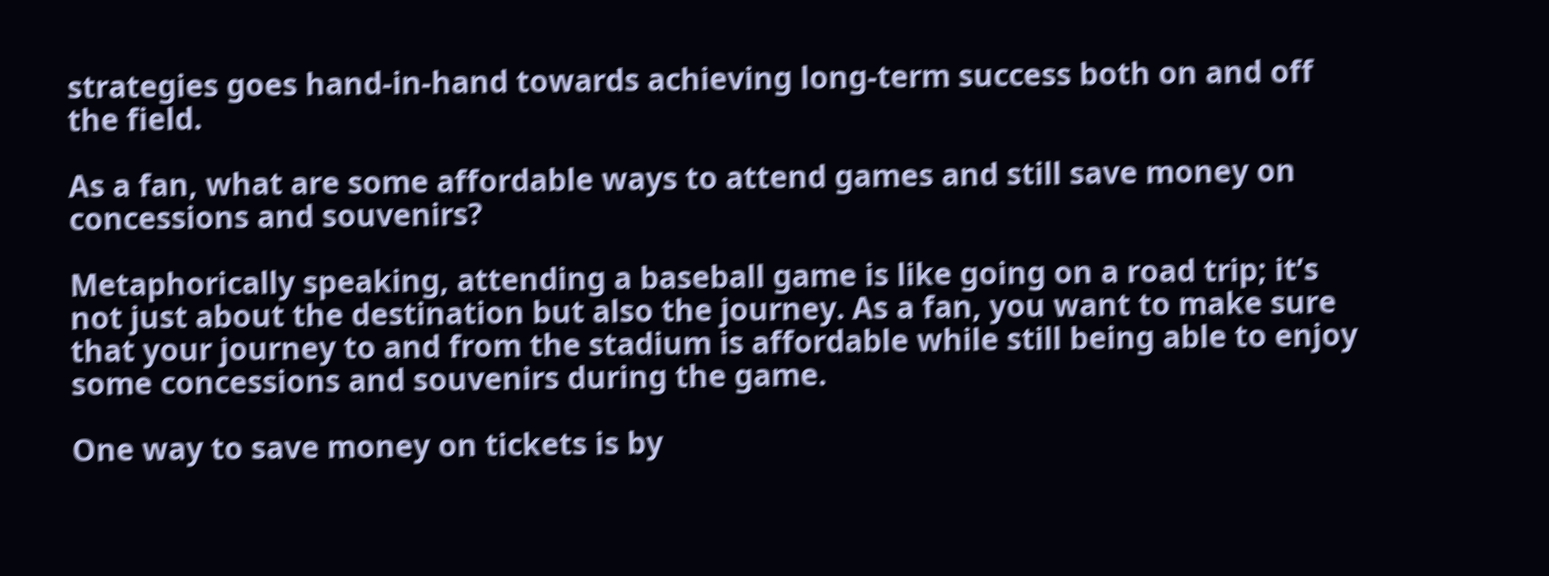strategies goes hand-in-hand towards achieving long-term success both on and off the field.

As a fan, what are some affordable ways to attend games and still save money on concessions and souvenirs?

Metaphorically speaking, attending a baseball game is like going on a road trip; it’s not just about the destination but also the journey. As a fan, you want to make sure that your journey to and from the stadium is affordable while still being able to enjoy some concessions and souvenirs during the game.

One way to save money on tickets is by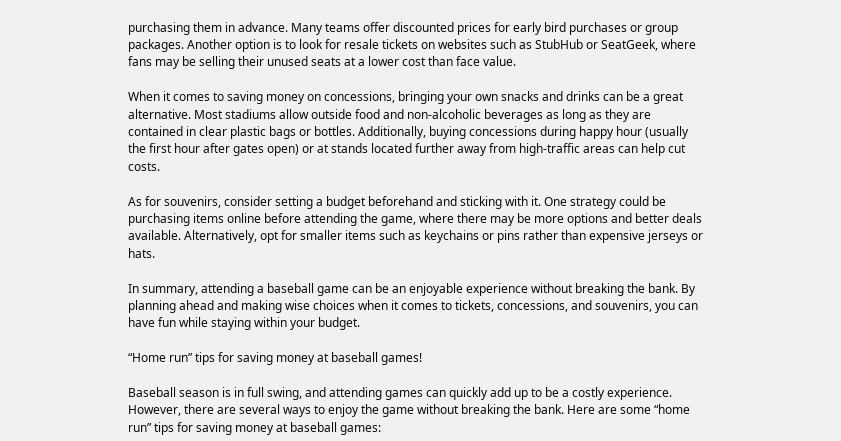purchasing them in advance. Many teams offer discounted prices for early bird purchases or group packages. Another option is to look for resale tickets on websites such as StubHub or SeatGeek, where fans may be selling their unused seats at a lower cost than face value.

When it comes to saving money on concessions, bringing your own snacks and drinks can be a great alternative. Most stadiums allow outside food and non-alcoholic beverages as long as they are contained in clear plastic bags or bottles. Additionally, buying concessions during happy hour (usually the first hour after gates open) or at stands located further away from high-traffic areas can help cut costs.

As for souvenirs, consider setting a budget beforehand and sticking with it. One strategy could be purchasing items online before attending the game, where there may be more options and better deals available. Alternatively, opt for smaller items such as keychains or pins rather than expensive jerseys or hats.

In summary, attending a baseball game can be an enjoyable experience without breaking the bank. By planning ahead and making wise choices when it comes to tickets, concessions, and souvenirs, you can have fun while staying within your budget.

“Home run” tips for saving money at baseball games!

Baseball season is in full swing, and attending games can quickly add up to be a costly experience. However, there are several ways to enjoy the game without breaking the bank. Here are some “home run” tips for saving money at baseball games: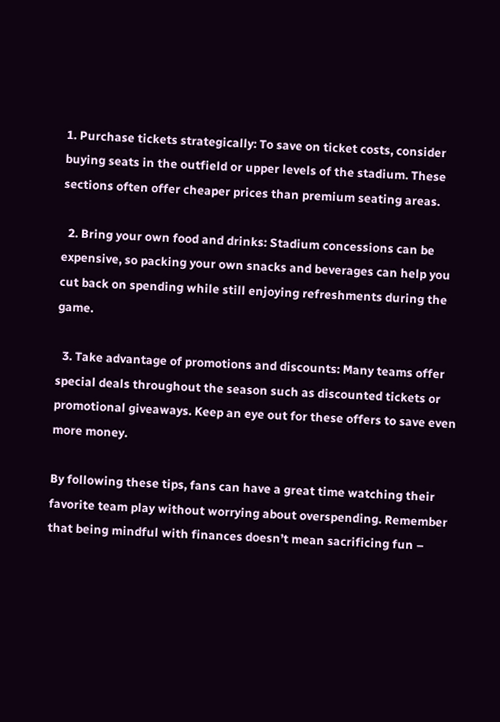1. Purchase tickets strategically: To save on ticket costs, consider buying seats in the outfield or upper levels of the stadium. These sections often offer cheaper prices than premium seating areas.

  2. Bring your own food and drinks: Stadium concessions can be expensive, so packing your own snacks and beverages can help you cut back on spending while still enjoying refreshments during the game.

  3. Take advantage of promotions and discounts: Many teams offer special deals throughout the season such as discounted tickets or promotional giveaways. Keep an eye out for these offers to save even more money.

By following these tips, fans can have a great time watching their favorite team play without worrying about overspending. Remember that being mindful with finances doesn’t mean sacrificing fun –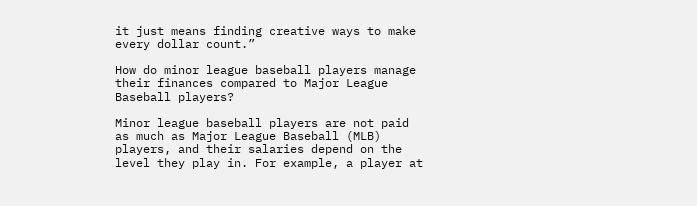it just means finding creative ways to make every dollar count.”

How do minor league baseball players manage their finances compared to Major League Baseball players?

Minor league baseball players are not paid as much as Major League Baseball (MLB) players, and their salaries depend on the level they play in. For example, a player at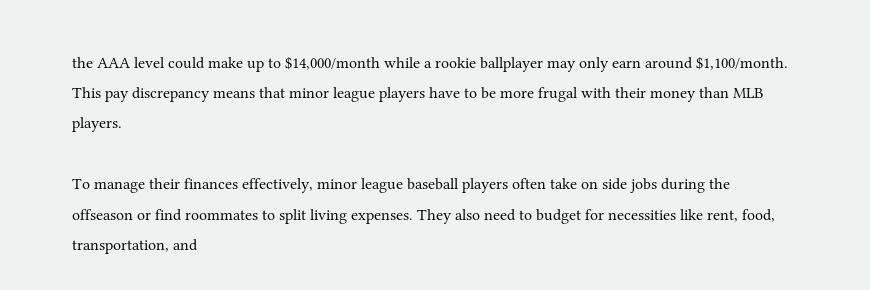the AAA level could make up to $14,000/month while a rookie ballplayer may only earn around $1,100/month. This pay discrepancy means that minor league players have to be more frugal with their money than MLB players.

To manage their finances effectively, minor league baseball players often take on side jobs during the offseason or find roommates to split living expenses. They also need to budget for necessities like rent, food, transportation, and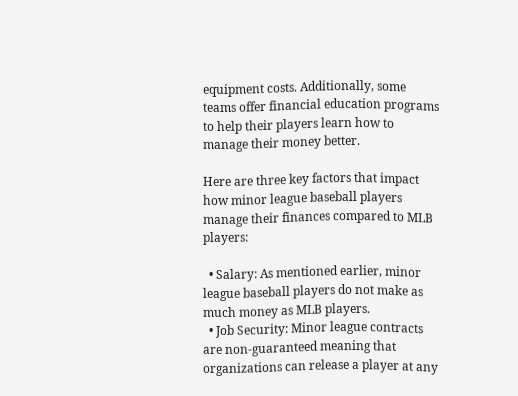equipment costs. Additionally, some teams offer financial education programs to help their players learn how to manage their money better.

Here are three key factors that impact how minor league baseball players manage their finances compared to MLB players:

  • Salary: As mentioned earlier, minor league baseball players do not make as much money as MLB players.
  • Job Security: Minor league contracts are non-guaranteed meaning that organizations can release a player at any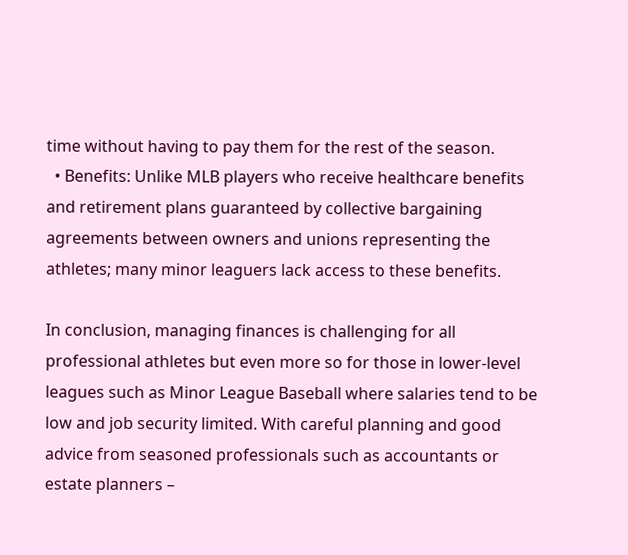time without having to pay them for the rest of the season.
  • Benefits: Unlike MLB players who receive healthcare benefits and retirement plans guaranteed by collective bargaining agreements between owners and unions representing the athletes; many minor leaguers lack access to these benefits.

In conclusion, managing finances is challenging for all professional athletes but even more so for those in lower-level leagues such as Minor League Baseball where salaries tend to be low and job security limited. With careful planning and good advice from seasoned professionals such as accountants or estate planners –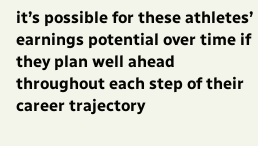it’s possible for these athletes’ earnings potential over time if they plan well ahead throughout each step of their career trajectory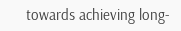towards achieving long-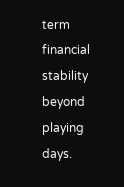term financial stability beyond playing days.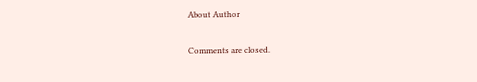About Author

Comments are closed.